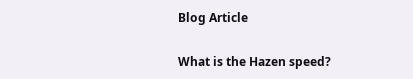Blog Article

What is the Hazen speed?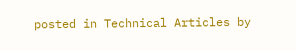posted in Technical Articles by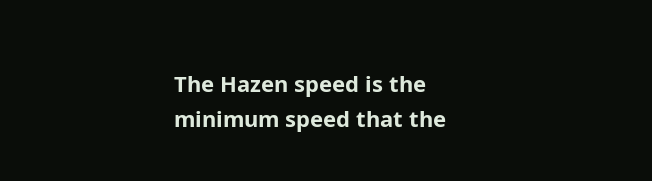The Hazen speed is the minimum speed that the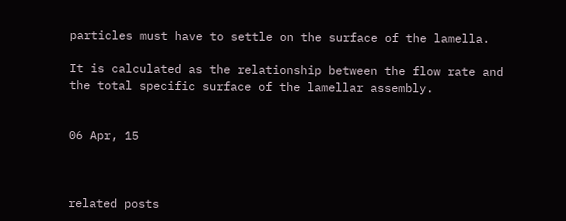particles must have to settle on the surface of the lamella.

It is calculated as the relationship between the flow rate and the total specific surface of the lamellar assembly.


06 Apr, 15



related posts